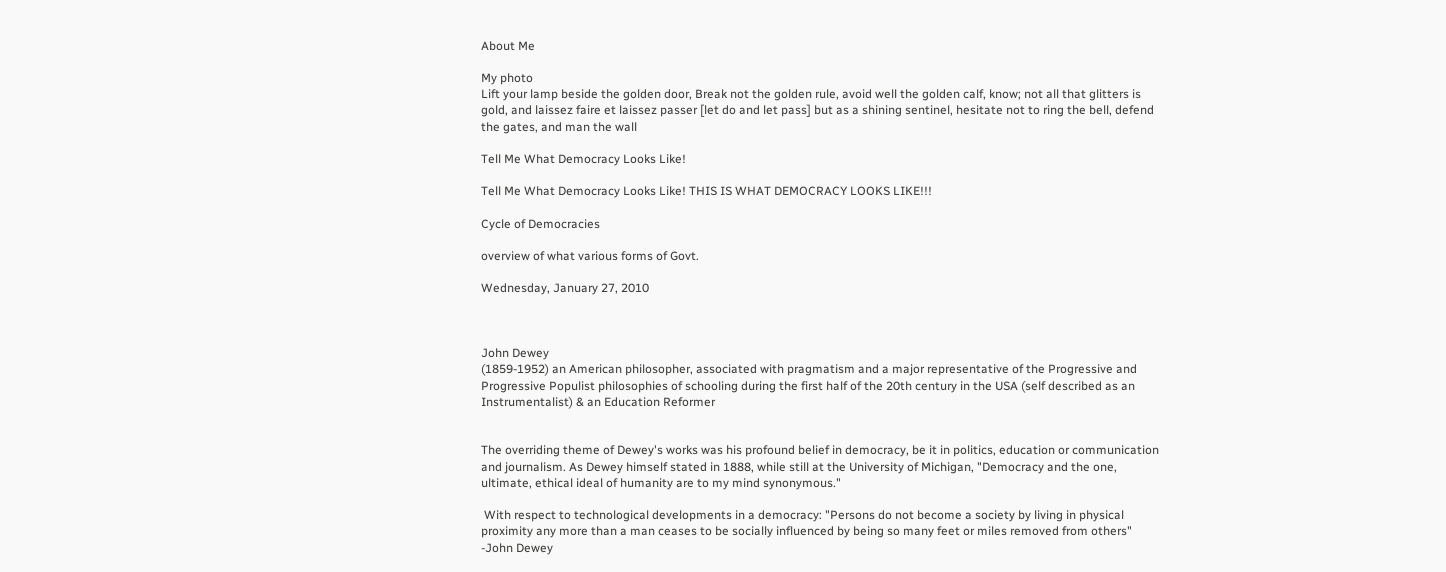About Me

My photo
Lift your lamp beside the golden door, Break not the golden rule, avoid well the golden calf, know; not all that glitters is gold, and laissez faire et laissez passer [let do and let pass] but as a shining sentinel, hesitate not to ring the bell, defend the gates, and man the wall

Tell Me What Democracy Looks Like!

Tell Me What Democracy Looks Like! THIS IS WHAT DEMOCRACY LOOKS LIKE!!!

Cycle of Democracies

overview of what various forms of Govt.

Wednesday, January 27, 2010



John Dewey
(1859-1952) an American philosopher, associated with pragmatism and a major representative of the Progressive and Progressive Populist philosophies of schooling during the first half of the 20th century in the USA (self described as an Instrumentalist) & an Education Reformer


The overriding theme of Dewey's works was his profound belief in democracy, be it in politics, education or communication and journalism. As Dewey himself stated in 1888, while still at the University of Michigan, "Democracy and the one, ultimate, ethical ideal of humanity are to my mind synonymous."

 With respect to technological developments in a democracy: "Persons do not become a society by living in physical proximity any more than a man ceases to be socially influenced by being so many feet or miles removed from others" -John Dewey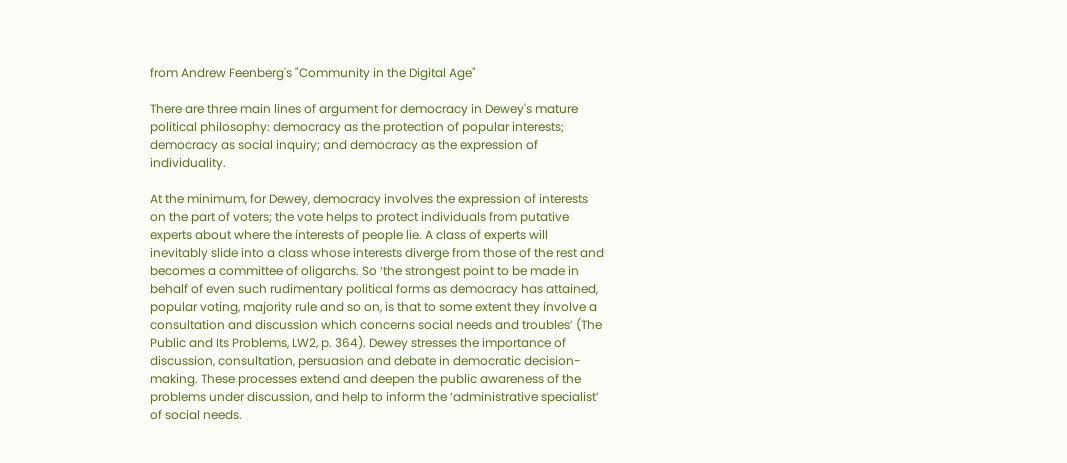from Andrew Feenberg's "Community in the Digital Age"

There are three main lines of argument for democracy in Dewey's mature political philosophy: democracy as the protection of popular interests; democracy as social inquiry; and democracy as the expression of individuality.

At the minimum, for Dewey, democracy involves the expression of interests on the part of voters; the vote helps to protect individuals from putative experts about where the interests of people lie. A class of experts will inevitably slide into a class whose interests diverge from those of the rest and becomes a committee of oligarchs. So ‘the strongest point to be made in behalf of even such rudimentary political forms as democracy has attained, popular voting, majority rule and so on, is that to some extent they involve a consultation and discussion which concerns social needs and troubles’ (The Public and Its Problems, LW2, p. 364). Dewey stresses the importance of discussion, consultation, persuasion and debate in democratic decision-making. These processes extend and deepen the public awareness of the problems under discussion, and help to inform the ‘administrative specialist’ of social needs.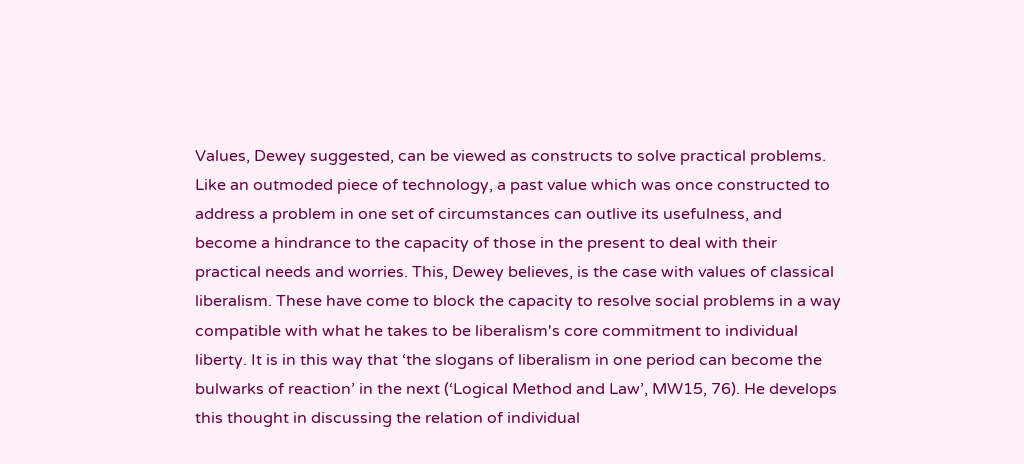Values, Dewey suggested, can be viewed as constructs to solve practical problems. Like an outmoded piece of technology, a past value which was once constructed to address a problem in one set of circumstances can outlive its usefulness, and become a hindrance to the capacity of those in the present to deal with their practical needs and worries. This, Dewey believes, is the case with values of classical liberalism. These have come to block the capacity to resolve social problems in a way compatible with what he takes to be liberalism's core commitment to individual liberty. It is in this way that ‘the slogans of liberalism in one period can become the bulwarks of reaction’ in the next (‘Logical Method and Law’, MW15, 76). He develops this thought in discussing the relation of individual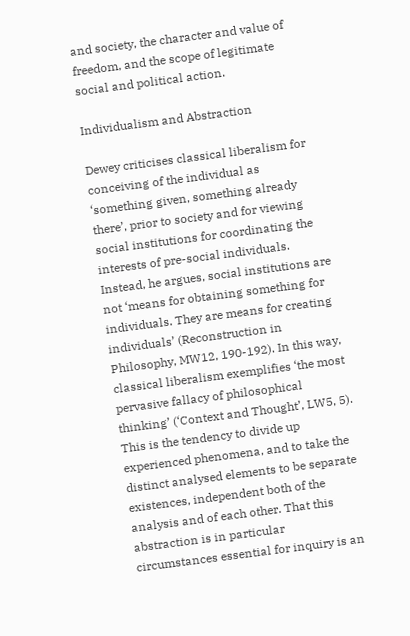and society, the character and value of freedom, and the scope of legitimate social and political action.

Individualism and Abstraction

Dewey criticises classical liberalism for conceiving of the individual as ‘something given, something already there’, prior to society and for viewing social institutions for coordinating the interests of pre-social individuals. Instead, he argues, social institutions are not ‘means for obtaining something for individuals. They are means for creating individuals’ (Reconstruction in Philosophy, MW12, 190-192). In this way, classical liberalism exemplifies ‘the most pervasive fallacy of philosophical thinking’ (‘Context and Thought’, LW5, 5). This is the tendency to divide up experienced phenomena, and to take the distinct analysed elements to be separate existences, independent both of the analysis and of each other. That this abstraction is in particular circumstances essential for inquiry is an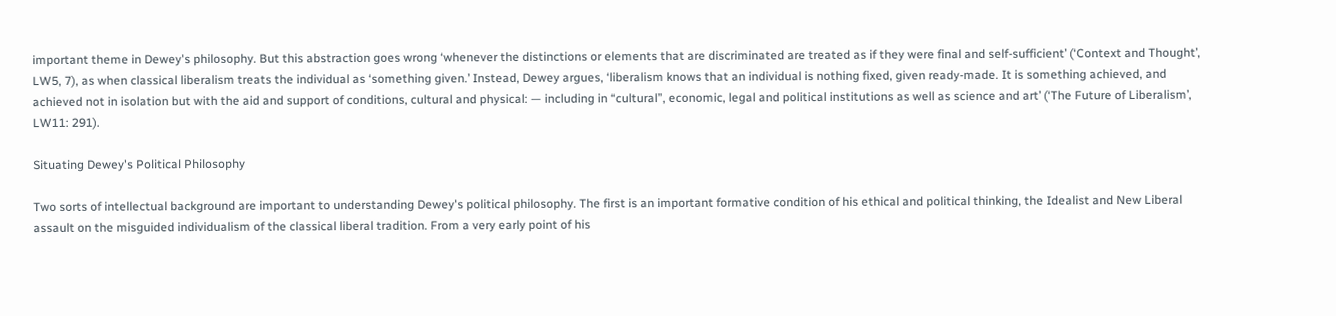important theme in Dewey's philosophy. But this abstraction goes wrong ‘whenever the distinctions or elements that are discriminated are treated as if they were final and self-sufficient’ (‘Context and Thought’, LW5, 7), as when classical liberalism treats the individual as ‘something given.’ Instead, Dewey argues, ‘liberalism knows that an individual is nothing fixed, given ready-made. It is something achieved, and achieved not in isolation but with the aid and support of conditions, cultural and physical: — including in “cultural”, economic, legal and political institutions as well as science and art’ (‘The Future of Liberalism’, LW11: 291).

Situating Dewey's Political Philosophy

Two sorts of intellectual background are important to understanding Dewey's political philosophy. The first is an important formative condition of his ethical and political thinking, the Idealist and New Liberal assault on the misguided individualism of the classical liberal tradition. From a very early point of his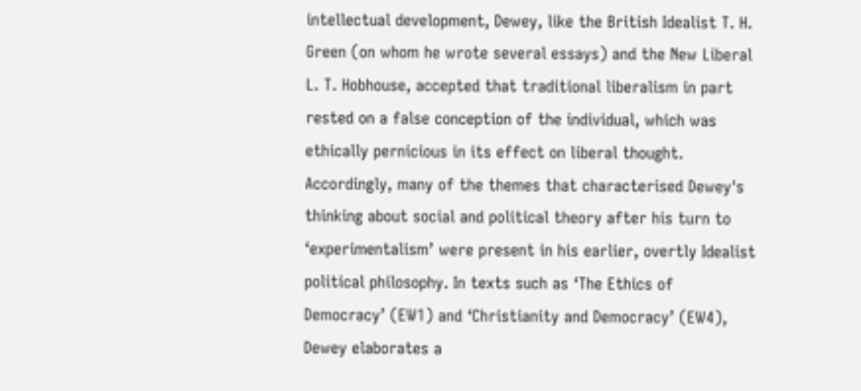intellectual development, Dewey, like the British Idealist T. H. Green (on whom he wrote several essays) and the New Liberal L. T. Hobhouse, accepted that traditional liberalism in part rested on a false conception of the individual, which was ethically pernicious in its effect on liberal thought. Accordingly, many of the themes that characterised Dewey's thinking about social and political theory after his turn to ‘experimentalism’ were present in his earlier, overtly Idealist political philosophy. In texts such as ‘The Ethics of Democracy’ (EW1) and ‘Christianity and Democracy’ (EW4), Dewey elaborates a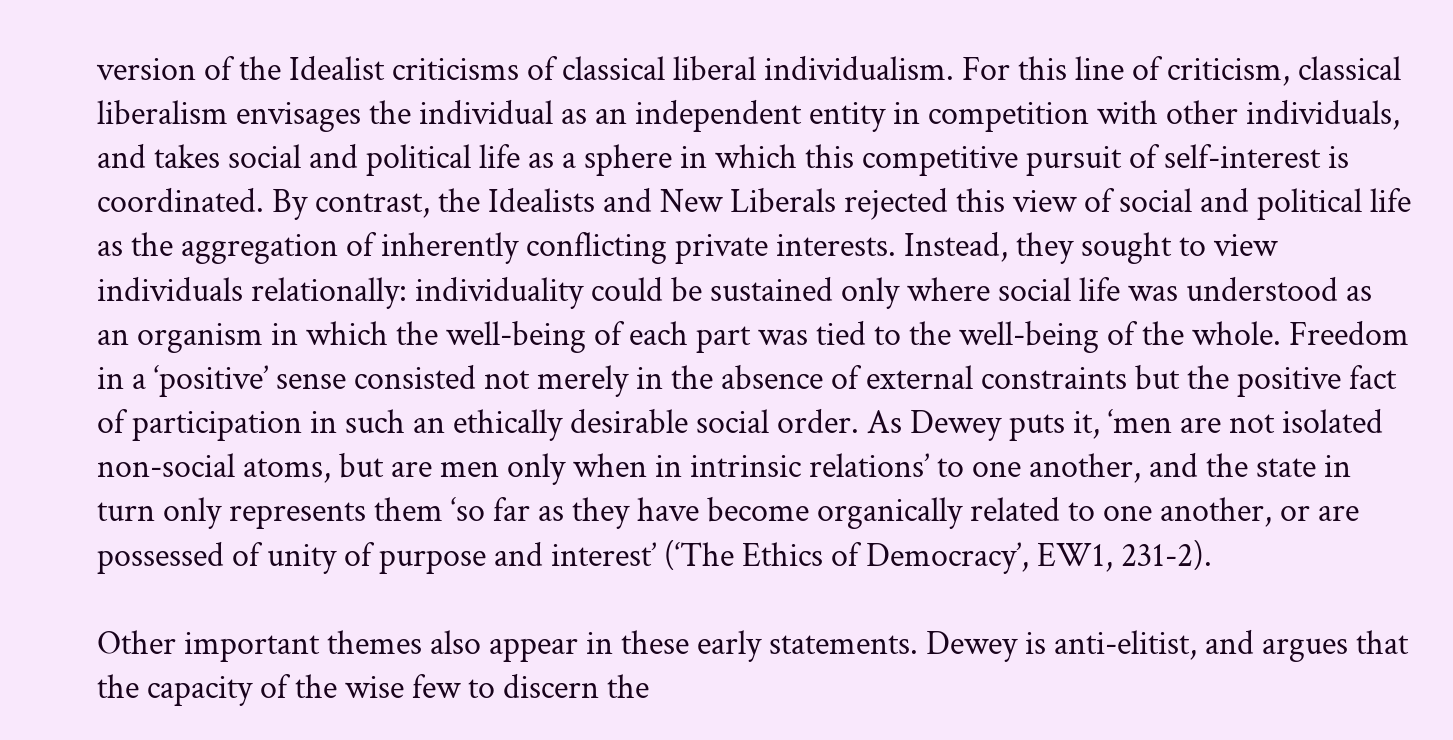version of the Idealist criticisms of classical liberal individualism. For this line of criticism, classical liberalism envisages the individual as an independent entity in competition with other individuals, and takes social and political life as a sphere in which this competitive pursuit of self-interest is coordinated. By contrast, the Idealists and New Liberals rejected this view of social and political life as the aggregation of inherently conflicting private interests. Instead, they sought to view individuals relationally: individuality could be sustained only where social life was understood as an organism in which the well-being of each part was tied to the well-being of the whole. Freedom in a ‘positive’ sense consisted not merely in the absence of external constraints but the positive fact of participation in such an ethically desirable social order. As Dewey puts it, ‘men are not isolated non-social atoms, but are men only when in intrinsic relations’ to one another, and the state in turn only represents them ‘so far as they have become organically related to one another, or are possessed of unity of purpose and interest’ (‘The Ethics of Democracy’, EW1, 231-2).

Other important themes also appear in these early statements. Dewey is anti-elitist, and argues that the capacity of the wise few to discern the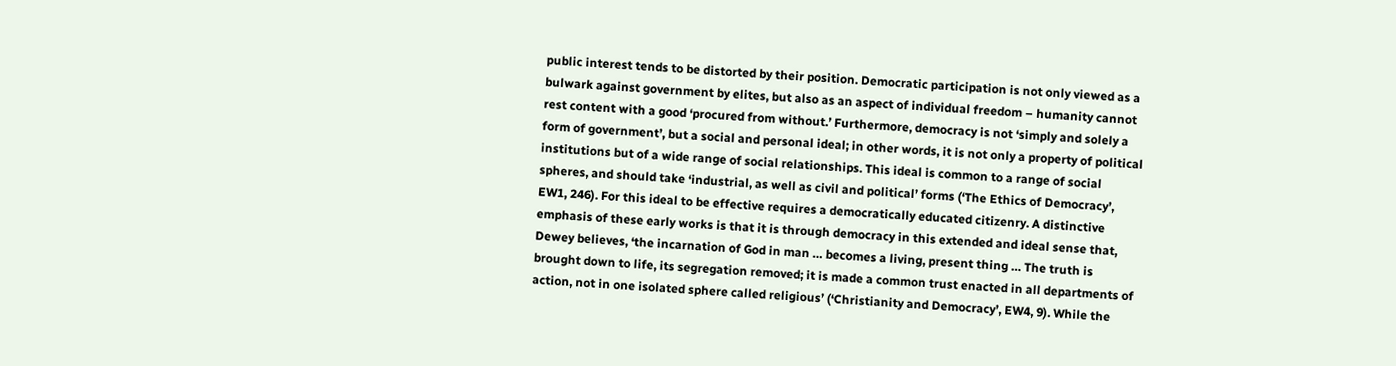public interest tends to be distorted by their position. Democratic participation is not only viewed as a bulwark against government by elites, but also as an aspect of individual freedom – humanity cannot rest content with a good ‘procured from without.’ Furthermore, democracy is not ‘simply and solely a form of government’, but a social and personal ideal; in other words, it is not only a property of political institutions but of a wide range of social relationships. This ideal is common to a range of social spheres, and should take ‘industrial, as well as civil and political’ forms (‘The Ethics of Democracy’, EW1, 246). For this ideal to be effective requires a democratically educated citizenry. A distinctive emphasis of these early works is that it is through democracy in this extended and ideal sense that, Dewey believes, ‘the incarnation of God in man … becomes a living, present thing … The truth is brought down to life, its segregation removed; it is made a common trust enacted in all departments of action, not in one isolated sphere called religious’ (‘Christianity and Democracy’, EW4, 9). While the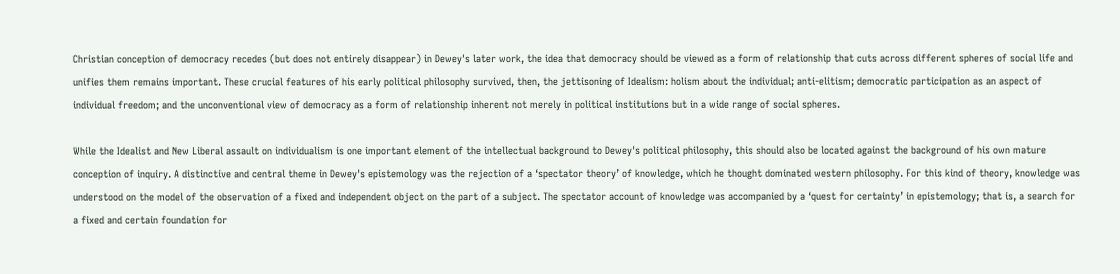Christian conception of democracy recedes (but does not entirely disappear) in Dewey's later work, the idea that democracy should be viewed as a form of relationship that cuts across different spheres of social life and unifies them remains important. These crucial features of his early political philosophy survived, then, the jettisoning of Idealism: holism about the individual; anti-elitism; democratic participation as an aspect of individual freedom; and the unconventional view of democracy as a form of relationship inherent not merely in political institutions but in a wide range of social spheres.

While the Idealist and New Liberal assault on individualism is one important element of the intellectual background to Dewey's political philosophy, this should also be located against the background of his own mature conception of inquiry. A distinctive and central theme in Dewey's epistemology was the rejection of a ‘spectator theory’ of knowledge, which he thought dominated western philosophy. For this kind of theory, knowledge was understood on the model of the observation of a fixed and independent object on the part of a subject. The spectator account of knowledge was accompanied by a ‘quest for certainty’ in epistemology; that is, a search for a fixed and certain foundation for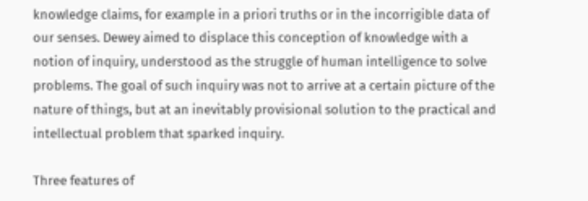knowledge claims, for example in a priori truths or in the incorrigible data of our senses. Dewey aimed to displace this conception of knowledge with a notion of inquiry, understood as the struggle of human intelligence to solve problems. The goal of such inquiry was not to arrive at a certain picture of the nature of things, but at an inevitably provisional solution to the practical and intellectual problem that sparked inquiry.

Three features of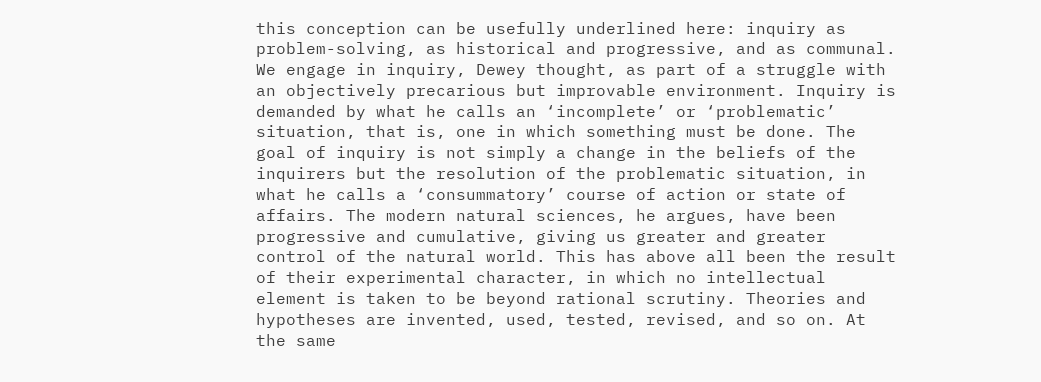this conception can be usefully underlined here: inquiry as problem-solving, as historical and progressive, and as communal. We engage in inquiry, Dewey thought, as part of a struggle with an objectively precarious but improvable environment. Inquiry is demanded by what he calls an ‘incomplete’ or ‘problematic’ situation, that is, one in which something must be done. The goal of inquiry is not simply a change in the beliefs of the inquirers but the resolution of the problematic situation, in what he calls a ‘consummatory’ course of action or state of affairs. The modern natural sciences, he argues, have been progressive and cumulative, giving us greater and greater control of the natural world. This has above all been the result of their experimental character, in which no intellectual element is taken to be beyond rational scrutiny. Theories and hypotheses are invented, used, tested, revised, and so on. At the same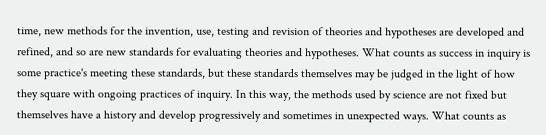time, new methods for the invention, use, testing and revision of theories and hypotheses are developed and refined, and so are new standards for evaluating theories and hypotheses. What counts as success in inquiry is some practice's meeting these standards, but these standards themselves may be judged in the light of how they square with ongoing practices of inquiry. In this way, the methods used by science are not fixed but themselves have a history and develop progressively and sometimes in unexpected ways. What counts as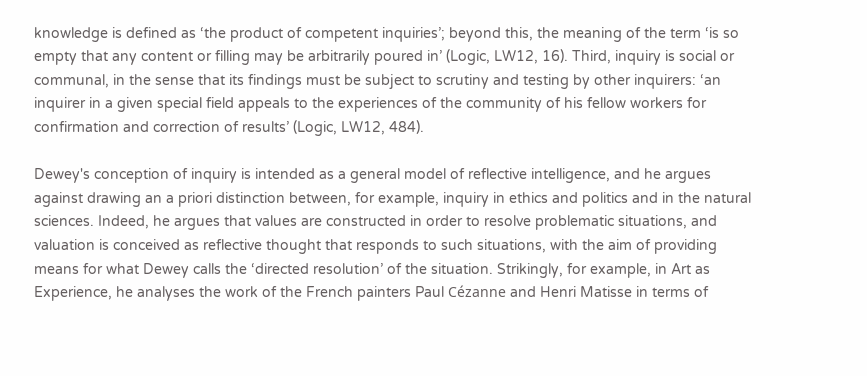knowledge is defined as ‘the product of competent inquiries’; beyond this, the meaning of the term ‘is so empty that any content or filling may be arbitrarily poured in’ (Logic, LW12, 16). Third, inquiry is social or communal, in the sense that its findings must be subject to scrutiny and testing by other inquirers: ‘an inquirer in a given special field appeals to the experiences of the community of his fellow workers for confirmation and correction of results’ (Logic, LW12, 484).

Dewey's conception of inquiry is intended as a general model of reflective intelligence, and he argues against drawing an a priori distinction between, for example, inquiry in ethics and politics and in the natural sciences. Indeed, he argues that values are constructed in order to resolve problematic situations, and valuation is conceived as reflective thought that responds to such situations, with the aim of providing means for what Dewey calls the ‘directed resolution’ of the situation. Strikingly, for example, in Art as Experience, he analyses the work of the French painters Paul Cézanne and Henri Matisse in terms of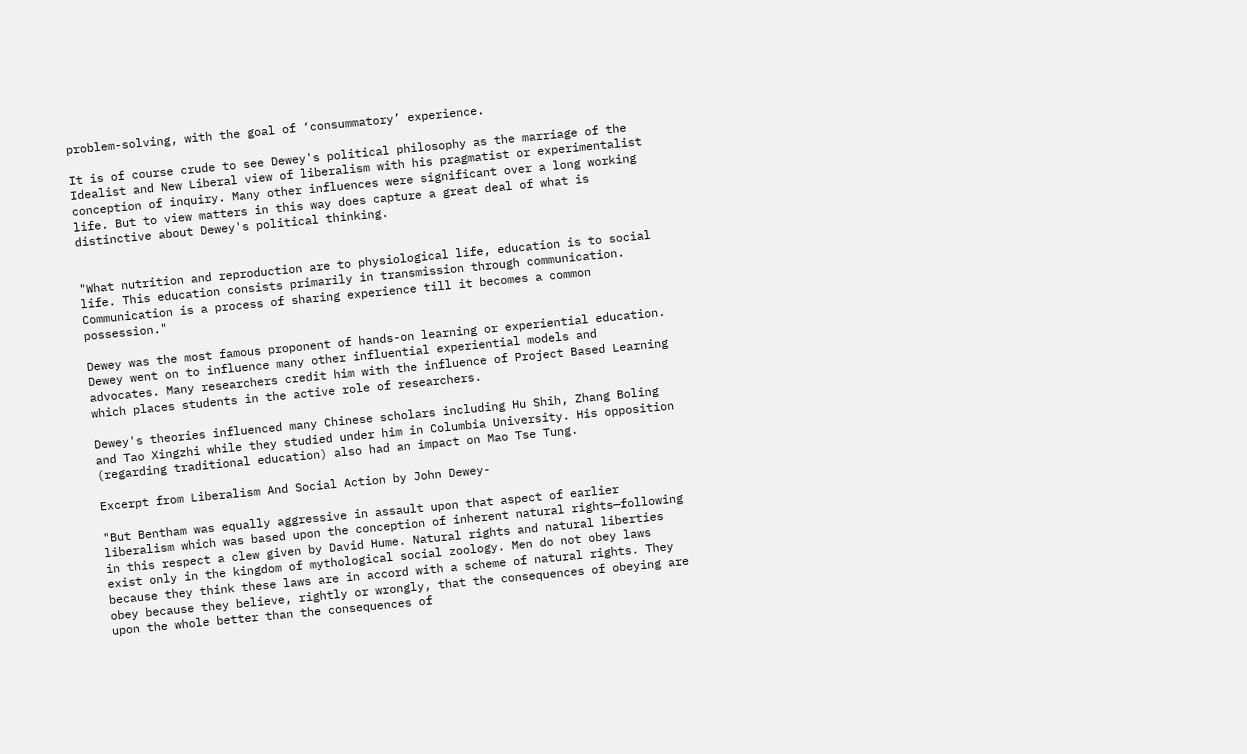problem-solving, with the goal of ‘consummatory’ experience.

It is of course crude to see Dewey's political philosophy as the marriage of the Idealist and New Liberal view of liberalism with his pragmatist or experimentalist conception of inquiry. Many other influences were significant over a long working life. But to view matters in this way does capture a great deal of what is distinctive about Dewey's political thinking.


"What nutrition and reproduction are to physiological life, education is to social life. This education consists primarily in transmission through communication. Communication is a process of sharing experience till it becomes a common possession."

Dewey was the most famous proponent of hands-on learning or experiential education. Dewey went on to influence many other influential experiential models and advocates. Many researchers credit him with the influence of Project Based Learning which places students in the active role of researchers.

Dewey's theories influenced many Chinese scholars including Hu Shih, Zhang Boling and Tao Xingzhi while they studied under him in Columbia University. His opposition (regarding traditional education) also had an impact on Mao Tse Tung.

Excerpt from Liberalism And Social Action by John Dewey-

"But Bentham was equally aggressive in assault upon that aspect of earlier liberalism which was based upon the conception of inherent natural rights—following in this respect a clew given by David Hume. Natural rights and natural liberties exist only in the kingdom of mythological social zoology. Men do not obey laws because they think these laws are in accord with a scheme of natural rights. They obey because they believe, rightly or wrongly, that the consequences of obeying are upon the whole better than the consequences of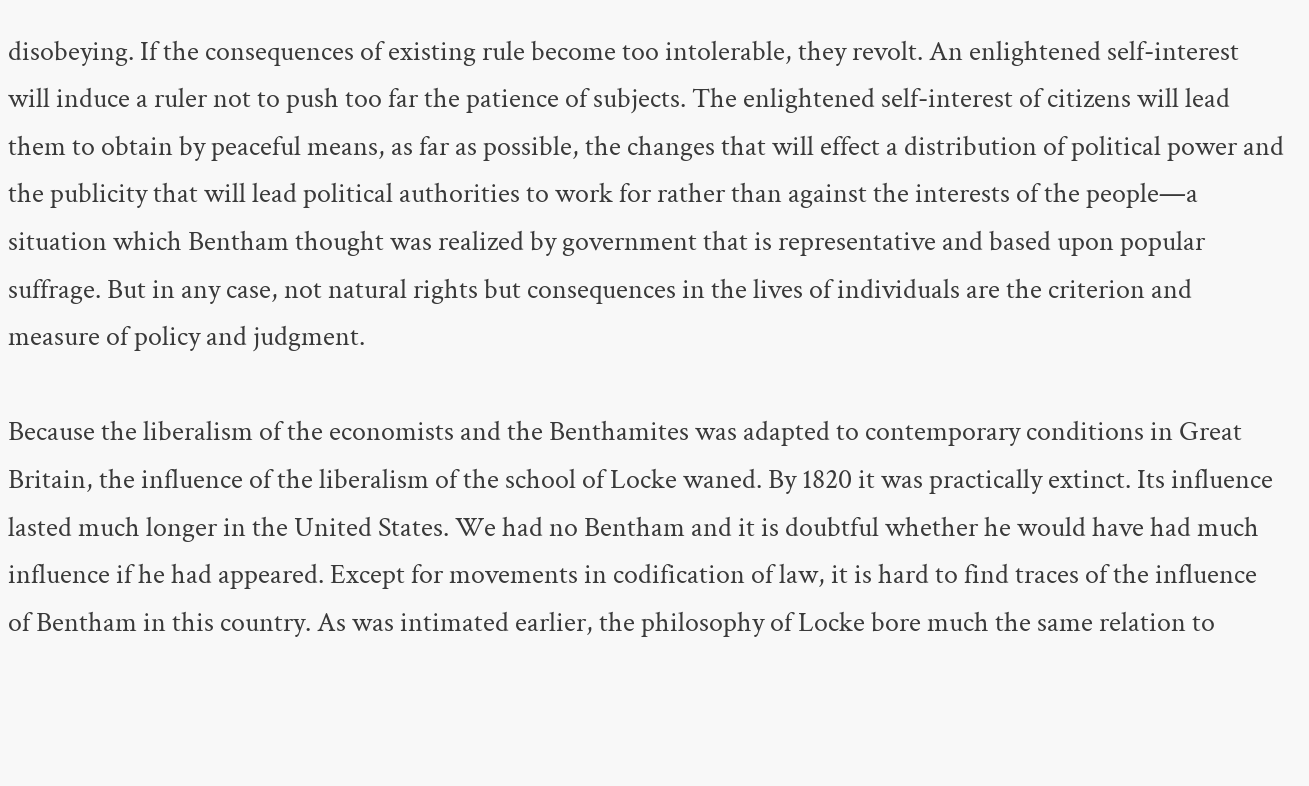disobeying. If the consequences of existing rule become too intolerable, they revolt. An enlightened self-interest will induce a ruler not to push too far the patience of subjects. The enlightened self-interest of citizens will lead them to obtain by peaceful means, as far as possible, the changes that will effect a distribution of political power and the publicity that will lead political authorities to work for rather than against the interests of the people—a situation which Bentham thought was realized by government that is representative and based upon popular suffrage. But in any case, not natural rights but consequences in the lives of individuals are the criterion and measure of policy and judgment.

Because the liberalism of the economists and the Benthamites was adapted to contemporary conditions in Great Britain, the influence of the liberalism of the school of Locke waned. By 1820 it was practically extinct. Its influence lasted much longer in the United States. We had no Bentham and it is doubtful whether he would have had much influence if he had appeared. Except for movements in codification of law, it is hard to find traces of the influence of Bentham in this country. As was intimated earlier, the philosophy of Locke bore much the same relation to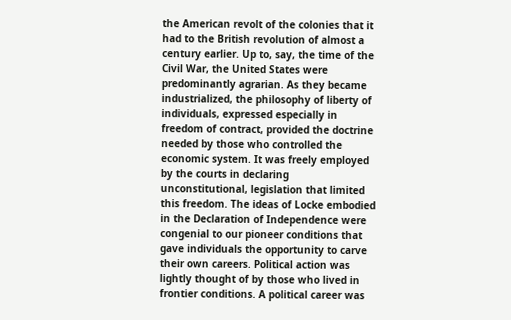the American revolt of the colonies that it had to the British revolution of almost a century earlier. Up to, say, the time of the Civil War, the United States were predominantly agrarian. As they became industrialized, the philosophy of liberty of individuals, expressed especially in freedom of contract, provided the doctrine needed by those who controlled the economic system. It was freely employed by the courts in declaring unconstitutional, legislation that limited this freedom. The ideas of Locke embodied in the Declaration of Independence were congenial to our pioneer conditions that gave individuals the opportunity to carve their own careers. Political action was lightly thought of by those who lived in frontier conditions. A political career was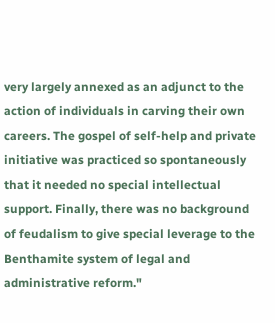very largely annexed as an adjunct to the action of individuals in carving their own careers. The gospel of self-help and private initiative was practiced so spontaneously that it needed no special intellectual support. Finally, there was no background of feudalism to give special leverage to the Benthamite system of legal and administrative reform."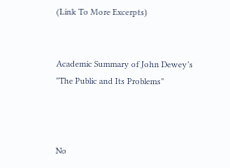(Link To More Excerpts)


Academic Summary of John Dewey’s
"The Public and Its Problems"



No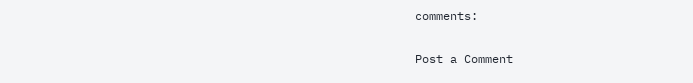comments:

Post a Comment